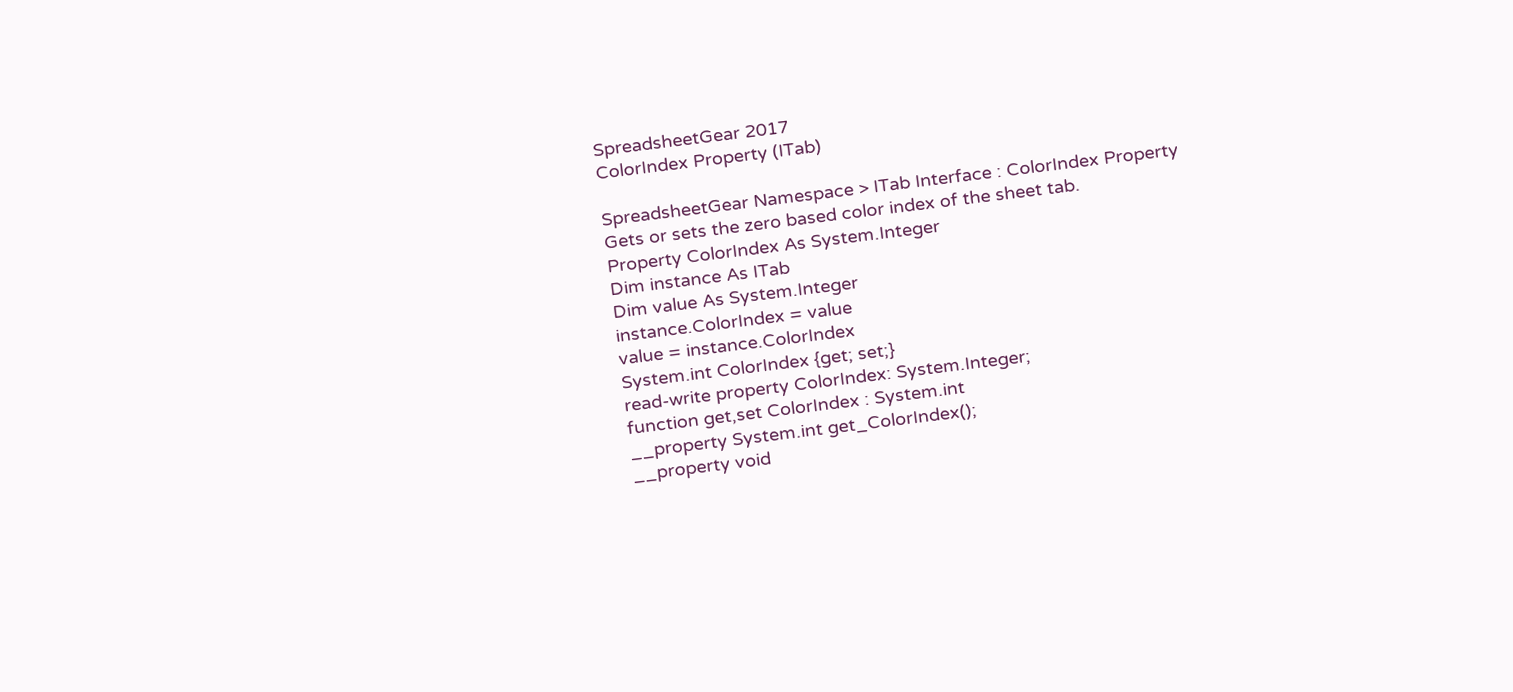SpreadsheetGear 2017
ColorIndex Property (ITab)

SpreadsheetGear Namespace > ITab Interface : ColorIndex Property
Gets or sets the zero based color index of the sheet tab.
Property ColorIndex As System.Integer
Dim instance As ITab
Dim value As System.Integer
instance.ColorIndex = value
value = instance.ColorIndex
System.int ColorIndex {get; set;}
read-write property ColorIndex: System.Integer;
function get,set ColorIndex : System.int
__property System.int get_ColorIndex();
__property void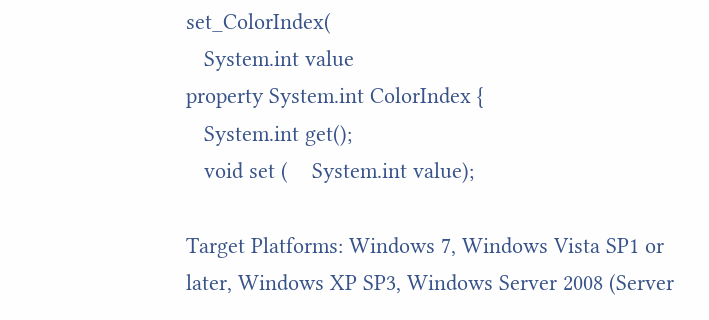set_ColorIndex(
   System.int value
property System.int ColorIndex {
   System.int get();
   void set (    System.int value);

Target Platforms: Windows 7, Windows Vista SP1 or later, Windows XP SP3, Windows Server 2008 (Server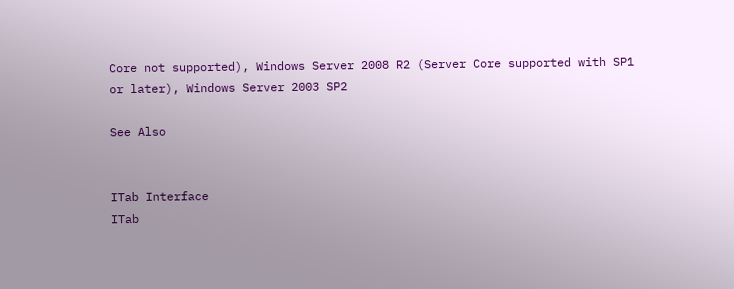Core not supported), Windows Server 2008 R2 (Server Core supported with SP1 or later), Windows Server 2003 SP2

See Also


ITab Interface
ITab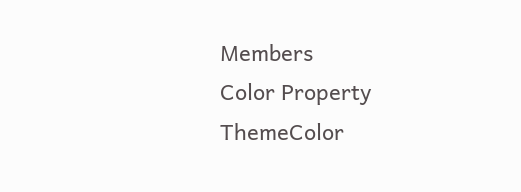Members
Color Property
ThemeColor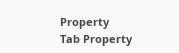Property
Tab Property